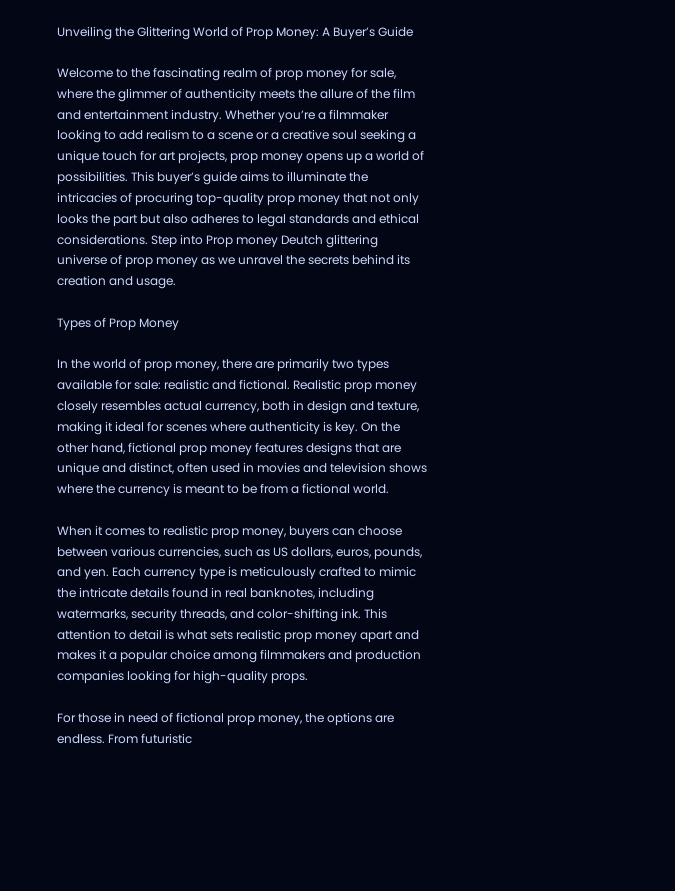Unveiling the Glittering World of Prop Money: A Buyer’s Guide

Welcome to the fascinating realm of prop money for sale, where the glimmer of authenticity meets the allure of the film and entertainment industry. Whether you’re a filmmaker looking to add realism to a scene or a creative soul seeking a unique touch for art projects, prop money opens up a world of possibilities. This buyer’s guide aims to illuminate the intricacies of procuring top-quality prop money that not only looks the part but also adheres to legal standards and ethical considerations. Step into Prop money Deutch glittering universe of prop money as we unravel the secrets behind its creation and usage.

Types of Prop Money

In the world of prop money, there are primarily two types available for sale: realistic and fictional. Realistic prop money closely resembles actual currency, both in design and texture, making it ideal for scenes where authenticity is key. On the other hand, fictional prop money features designs that are unique and distinct, often used in movies and television shows where the currency is meant to be from a fictional world.

When it comes to realistic prop money, buyers can choose between various currencies, such as US dollars, euros, pounds, and yen. Each currency type is meticulously crafted to mimic the intricate details found in real banknotes, including watermarks, security threads, and color-shifting ink. This attention to detail is what sets realistic prop money apart and makes it a popular choice among filmmakers and production companies looking for high-quality props.

For those in need of fictional prop money, the options are endless. From futuristic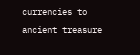currencies to ancient treasure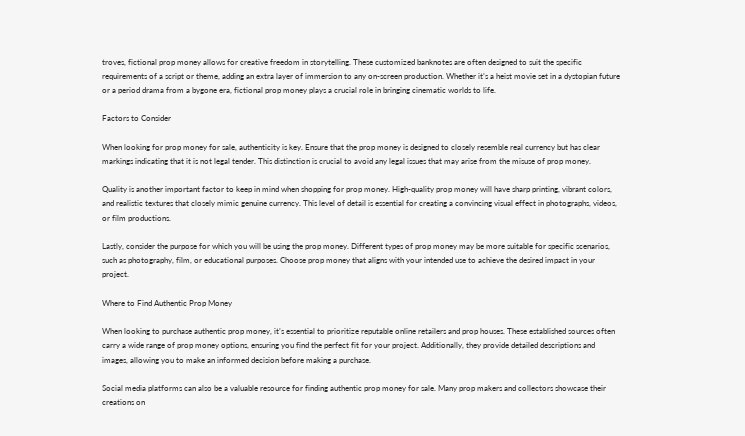troves, fictional prop money allows for creative freedom in storytelling. These customized banknotes are often designed to suit the specific requirements of a script or theme, adding an extra layer of immersion to any on-screen production. Whether it’s a heist movie set in a dystopian future or a period drama from a bygone era, fictional prop money plays a crucial role in bringing cinematic worlds to life.

Factors to Consider

When looking for prop money for sale, authenticity is key. Ensure that the prop money is designed to closely resemble real currency but has clear markings indicating that it is not legal tender. This distinction is crucial to avoid any legal issues that may arise from the misuse of prop money.

Quality is another important factor to keep in mind when shopping for prop money. High-quality prop money will have sharp printing, vibrant colors, and realistic textures that closely mimic genuine currency. This level of detail is essential for creating a convincing visual effect in photographs, videos, or film productions.

Lastly, consider the purpose for which you will be using the prop money. Different types of prop money may be more suitable for specific scenarios, such as photography, film, or educational purposes. Choose prop money that aligns with your intended use to achieve the desired impact in your project.

Where to Find Authentic Prop Money

When looking to purchase authentic prop money, it’s essential to prioritize reputable online retailers and prop houses. These established sources often carry a wide range of prop money options, ensuring you find the perfect fit for your project. Additionally, they provide detailed descriptions and images, allowing you to make an informed decision before making a purchase.

Social media platforms can also be a valuable resource for finding authentic prop money for sale. Many prop makers and collectors showcase their creations on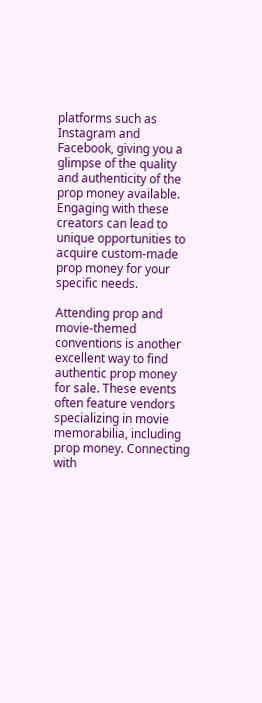platforms such as Instagram and Facebook, giving you a glimpse of the quality and authenticity of the prop money available. Engaging with these creators can lead to unique opportunities to acquire custom-made prop money for your specific needs.

Attending prop and movie-themed conventions is another excellent way to find authentic prop money for sale. These events often feature vendors specializing in movie memorabilia, including prop money. Connecting with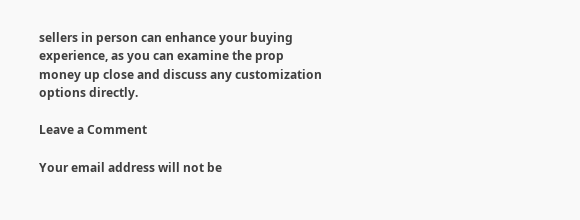sellers in person can enhance your buying experience, as you can examine the prop money up close and discuss any customization options directly.

Leave a Comment

Your email address will not be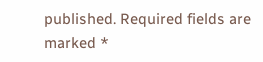published. Required fields are marked *